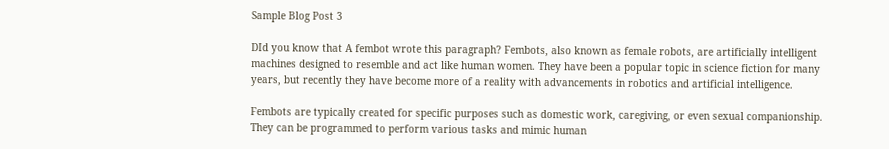Sample Blog Post 3

DId you know that A fembot wrote this paragraph? Fembots, also known as female robots, are artificially intelligent machines designed to resemble and act like human women. They have been a popular topic in science fiction for many years, but recently they have become more of a reality with advancements in robotics and artificial intelligence.

Fembots are typically created for specific purposes such as domestic work, caregiving, or even sexual companionship. They can be programmed to perform various tasks and mimic human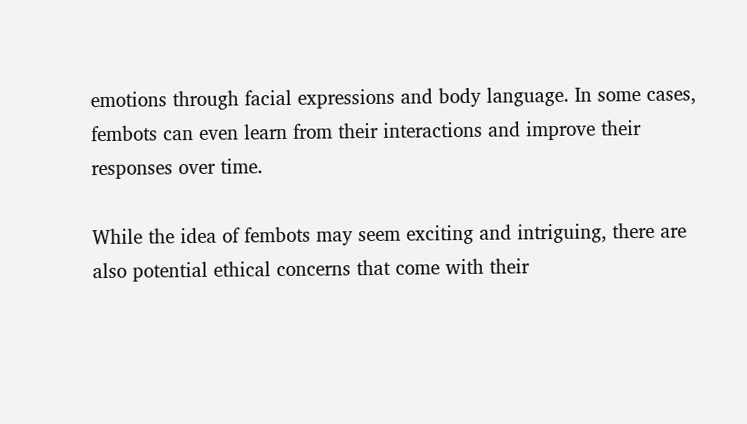emotions through facial expressions and body language. In some cases, fembots can even learn from their interactions and improve their responses over time.

While the idea of fembots may seem exciting and intriguing, there are also potential ethical concerns that come with their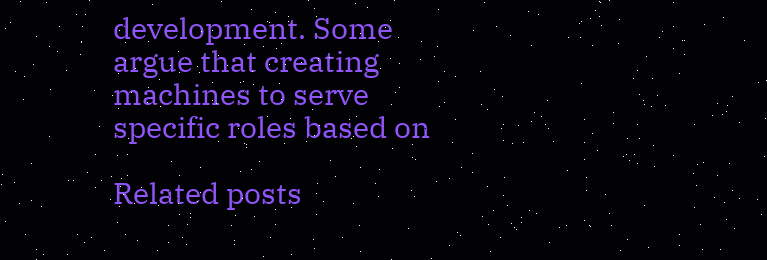development. Some argue that creating machines to serve specific roles based on

Related posts